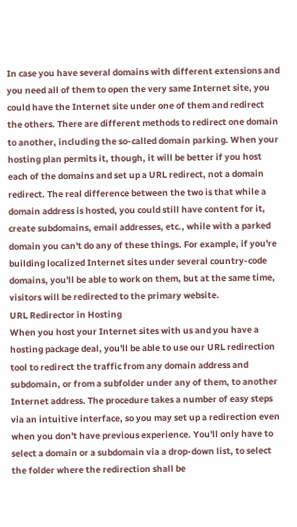In case you have several domains with different extensions and you need all of them to open the very same Internet site, you could have the Internet site under one of them and redirect the others. There are different methods to redirect one domain to another, including the so-called domain parking. When your hosting plan permits it, though, it will be better if you host each of the domains and set up a URL redirect, not a domain redirect. The real difference between the two is that while a domain address is hosted, you could still have content for it, create subdomains, email addresses, etc., while with a parked domain you can't do any of these things. For example, if you're building localized Internet sites under several country-code domains, you'll be able to work on them, but at the same time, visitors will be redirected to the primary website.
URL Redirector in Hosting
When you host your Internet sites with us and you have a hosting package deal, you'll be able to use our URL redirection tool to redirect the traffic from any domain address and subdomain, or from a subfolder under any of them, to another Internet address. The procedure takes a number of easy steps via an intuitive interface, so you may set up a redirection even when you don't have previous experience. You'll only have to select a domain or a subdomain via a drop-down list, to select the folder where the redirection shall be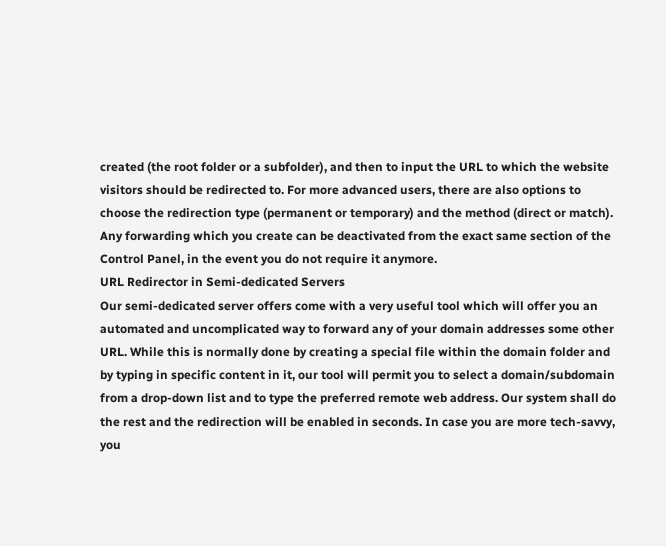created (the root folder or a subfolder), and then to input the URL to which the website visitors should be redirected to. For more advanced users, there are also options to choose the redirection type (permanent or temporary) and the method (direct or match). Any forwarding which you create can be deactivated from the exact same section of the Control Panel, in the event you do not require it anymore.
URL Redirector in Semi-dedicated Servers
Our semi-dedicated server offers come with a very useful tool which will offer you an automated and uncomplicated way to forward any of your domain addresses some other URL. While this is normally done by creating a special file within the domain folder and by typing in specific content in it, our tool will permit you to select a domain/subdomain from a drop-down list and to type the preferred remote web address. Our system shall do the rest and the redirection will be enabled in seconds. In case you are more tech-savvy, you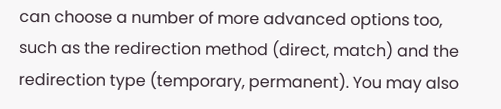can choose a number of more advanced options too, such as the redirection method (direct, match) and the redirection type (temporary, permanent). You may also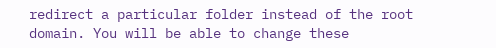redirect a particular folder instead of the root domain. You will be able to change these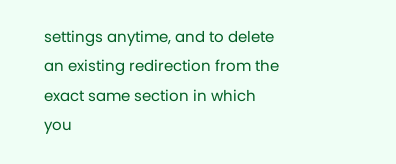settings anytime, and to delete an existing redirection from the exact same section in which you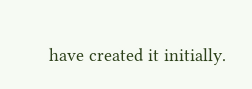have created it initially.